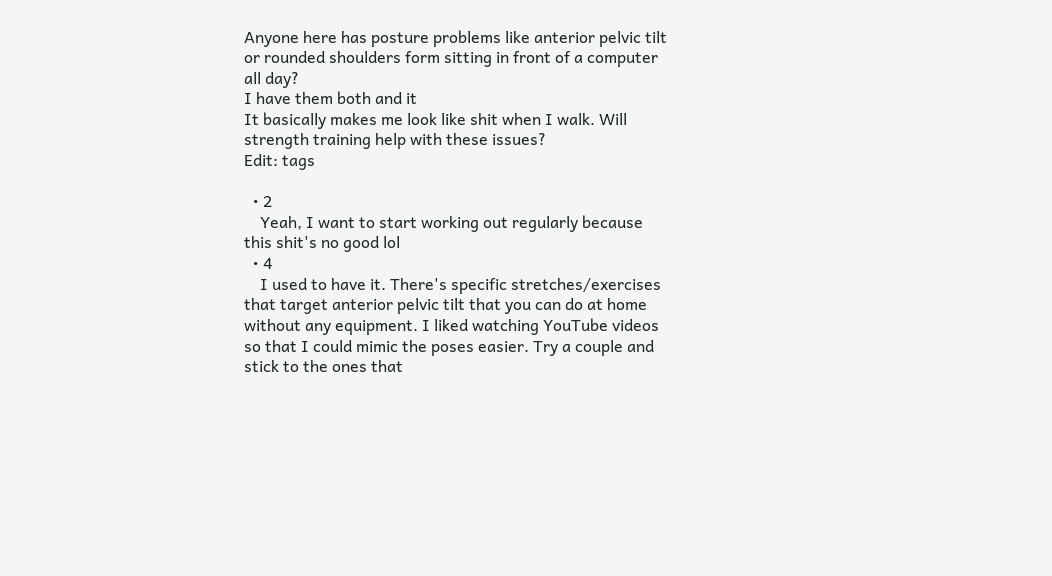Anyone here has posture problems like anterior pelvic tilt or rounded shoulders form sitting in front of a computer all day?
I have them both and it
It basically makes me look like shit when I walk. Will strength training help with these issues?
Edit: tags

  • 2
    Yeah, I want to start working out regularly because this shit's no good lol
  • 4
    I used to have it. There's specific stretches/exercises that target anterior pelvic tilt that you can do at home without any equipment. I liked watching YouTube videos so that I could mimic the poses easier. Try a couple and stick to the ones that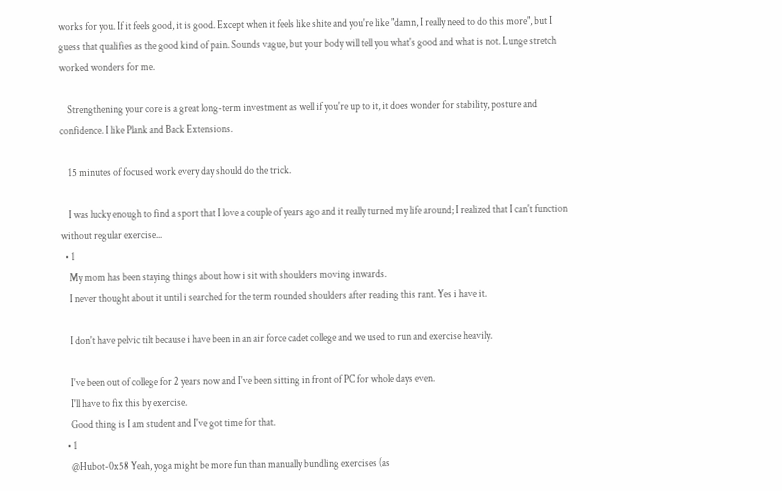works for you. If it feels good, it is good. Except when it feels like shite and you're like "damn, I really need to do this more", but I guess that qualifies as the good kind of pain. Sounds vague, but your body will tell you what's good and what is not. Lunge stretch worked wonders for me.

    Strengthening your core is a great long-term investment as well if you're up to it, it does wonder for stability, posture and confidence. I like Plank and Back Extensions.

    15 minutes of focused work every day should do the trick.

    I was lucky enough to find a sport that I love a couple of years ago and it really turned my life around; I realized that I can't function without regular exercise...
  • 1
    My mom has been staying things about how i sit with shoulders moving inwards.
    I never thought about it until i searched for the term rounded shoulders after reading this rant. Yes i have it.

    I don't have pelvic tilt because i have been in an air force cadet college and we used to run and exercise heavily.

    I've been out of college for 2 years now and I've been sitting in front of PC for whole days even.
    I'll have to fix this by exercise.
    Good thing is I am student and I've got time for that.
  • 1
    @Hubot-0x58 Yeah, yoga might be more fun than manually bundling exercises (as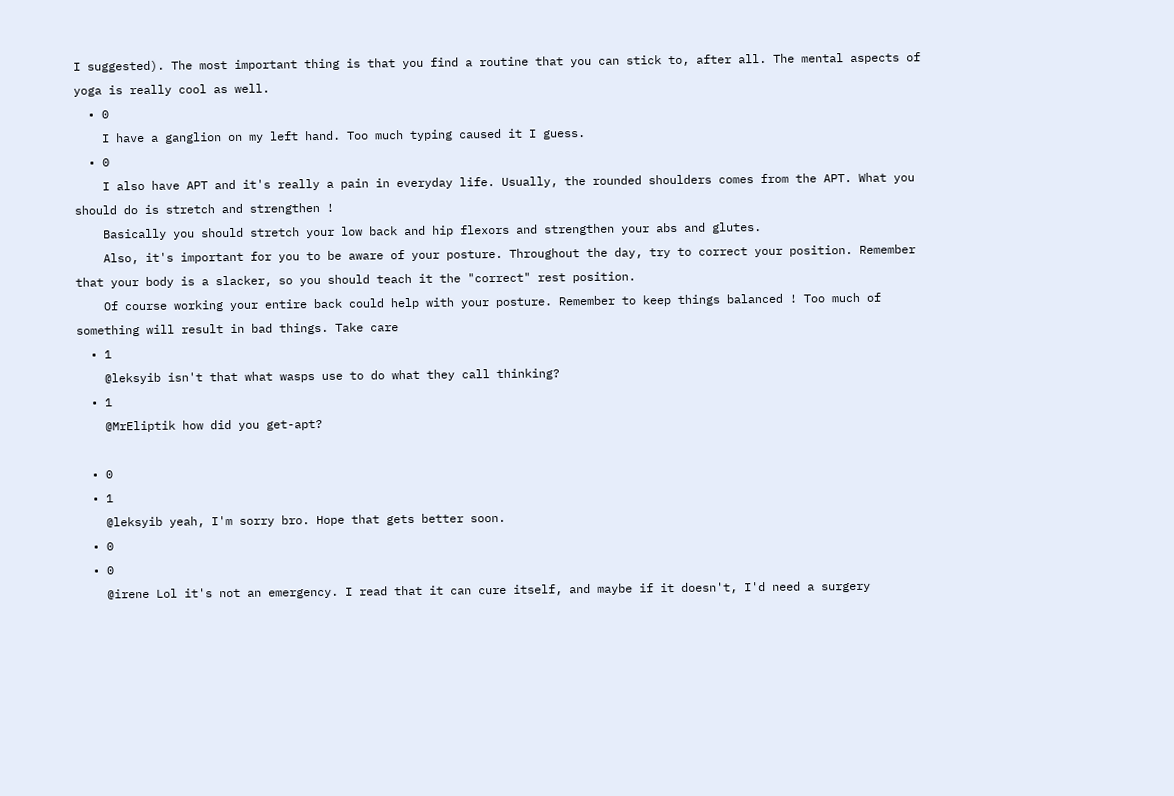I suggested). The most important thing is that you find a routine that you can stick to, after all. The mental aspects of yoga is really cool as well.
  • 0
    I have a ganglion on my left hand. Too much typing caused it I guess.
  • 0
    I also have APT and it's really a pain in everyday life. Usually, the rounded shoulders comes from the APT. What you should do is stretch and strengthen !
    Basically you should stretch your low back and hip flexors and strengthen your abs and glutes.
    Also, it's important for you to be aware of your posture. Throughout the day, try to correct your position. Remember that your body is a slacker, so you should teach it the "correct" rest position.
    Of course working your entire back could help with your posture. Remember to keep things balanced ! Too much of something will result in bad things. Take care
  • 1
    @leksyib isn't that what wasps use to do what they call thinking?
  • 1
    @MrEliptik how did you get-apt?

  • 0
  • 1
    @leksyib yeah, I'm sorry bro. Hope that gets better soon.
  • 0
  • 0
    @irene Lol it's not an emergency. I read that it can cure itself, and maybe if it doesn't, I'd need a surgery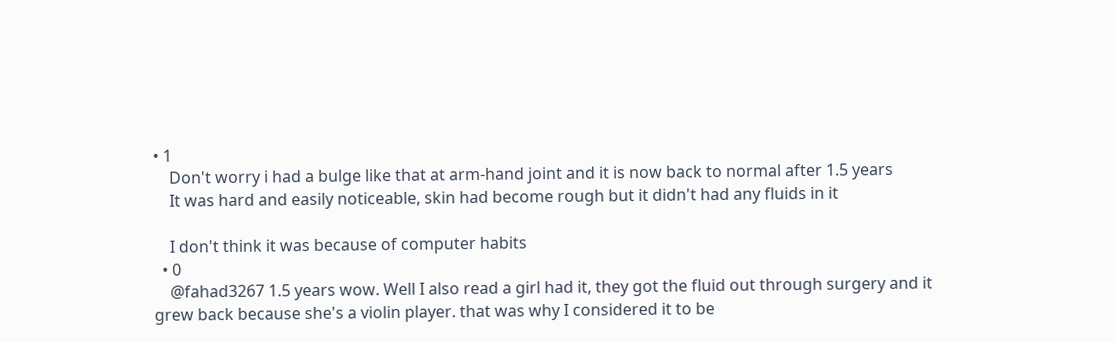• 1
    Don't worry i had a bulge like that at arm-hand joint and it is now back to normal after 1.5 years
    It was hard and easily noticeable, skin had become rough but it didn't had any fluids in it

    I don't think it was because of computer habits
  • 0
    @fahad3267 1.5 years wow. Well I also read a girl had it, they got the fluid out through surgery and it grew back because she's a violin player. that was why I considered it to be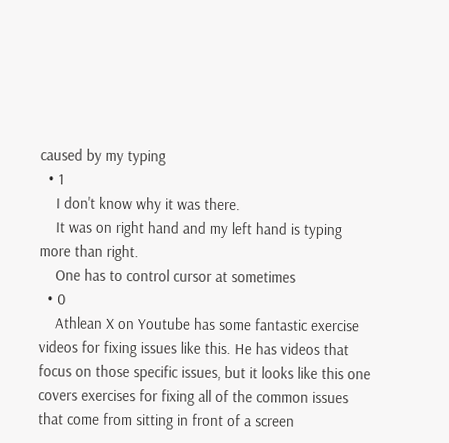caused by my typing
  • 1
    I don't know why it was there.
    It was on right hand and my left hand is typing more than right.
    One has to control cursor at sometimes
  • 0
    Athlean X on Youtube has some fantastic exercise videos for fixing issues like this. He has videos that focus on those specific issues, but it looks like this one covers exercises for fixing all of the common issues that come from sitting in front of a screen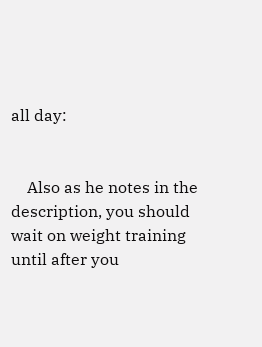all day:


    Also as he notes in the description, you should wait on weight training until after you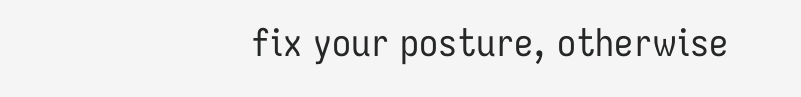fix your posture, otherwise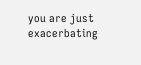you are just exacerbating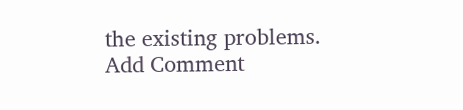the existing problems.
Add Comment